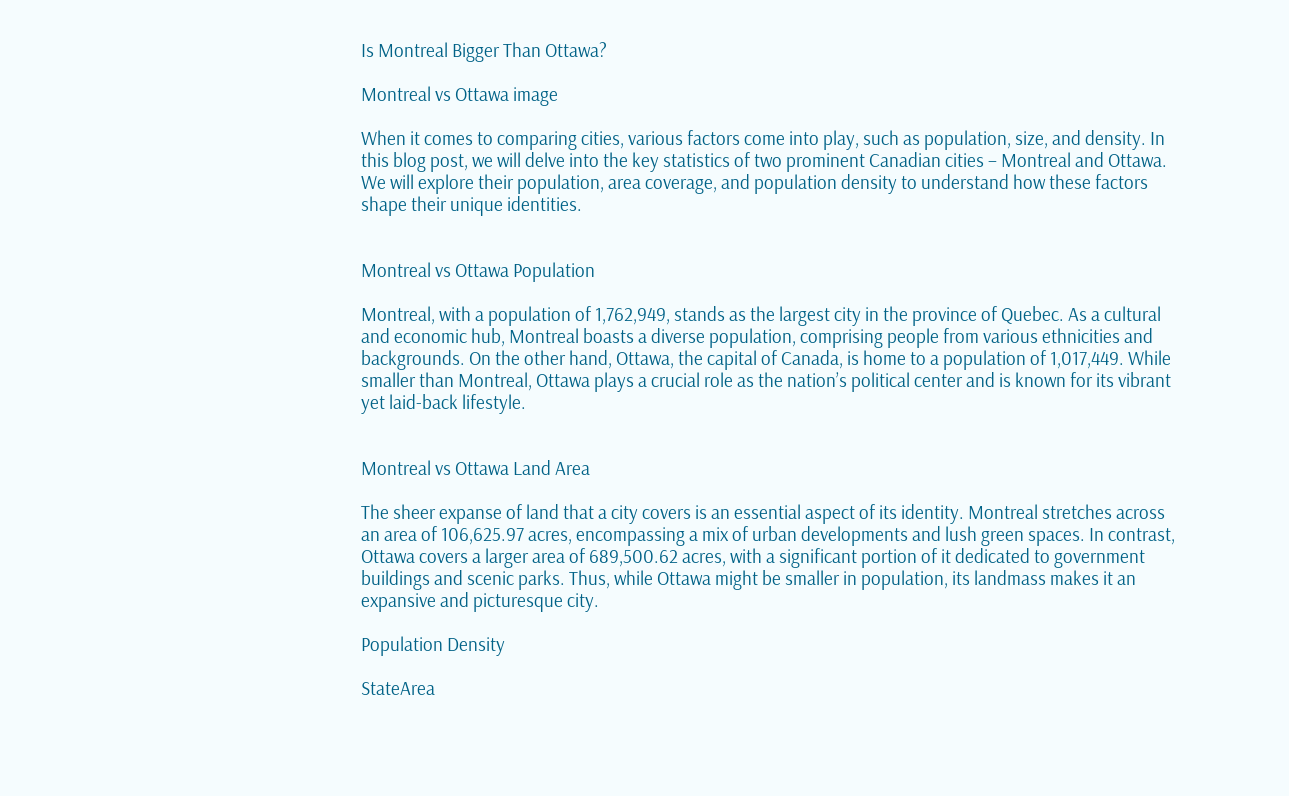Is Montreal Bigger Than Ottawa?

Montreal vs Ottawa image

When it comes to comparing cities, various factors come into play, such as population, size, and density. In this blog post, we will delve into the key statistics of two prominent Canadian cities – Montreal and Ottawa. We will explore their population, area coverage, and population density to understand how these factors shape their unique identities.


Montreal vs Ottawa Population

Montreal, with a population of 1,762,949, stands as the largest city in the province of Quebec. As a cultural and economic hub, Montreal boasts a diverse population, comprising people from various ethnicities and backgrounds. On the other hand, Ottawa, the capital of Canada, is home to a population of 1,017,449. While smaller than Montreal, Ottawa plays a crucial role as the nation’s political center and is known for its vibrant yet laid-back lifestyle.


Montreal vs Ottawa Land Area

The sheer expanse of land that a city covers is an essential aspect of its identity. Montreal stretches across an area of 106,625.97 acres, encompassing a mix of urban developments and lush green spaces. In contrast, Ottawa covers a larger area of 689,500.62 acres, with a significant portion of it dedicated to government buildings and scenic parks. Thus, while Ottawa might be smaller in population, its landmass makes it an expansive and picturesque city.

Population Density

StateArea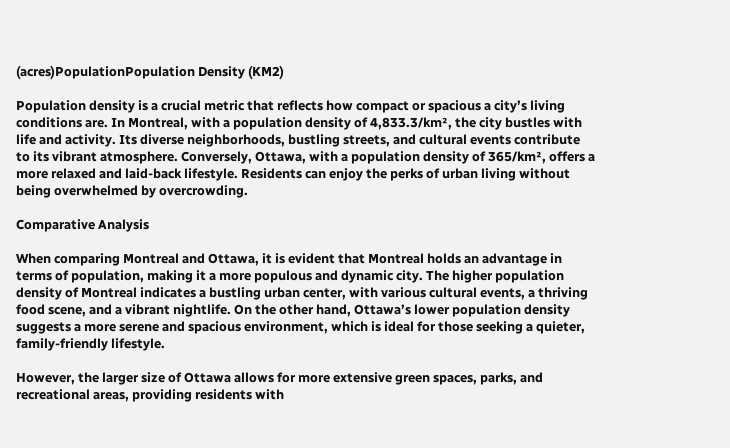(acres)PopulationPopulation Density (KM2)

Population density is a crucial metric that reflects how compact or spacious a city’s living conditions are. In Montreal, with a population density of 4,833.3/km², the city bustles with life and activity. Its diverse neighborhoods, bustling streets, and cultural events contribute to its vibrant atmosphere. Conversely, Ottawa, with a population density of 365/km², offers a more relaxed and laid-back lifestyle. Residents can enjoy the perks of urban living without being overwhelmed by overcrowding.

Comparative Analysis

When comparing Montreal and Ottawa, it is evident that Montreal holds an advantage in terms of population, making it a more populous and dynamic city. The higher population density of Montreal indicates a bustling urban center, with various cultural events, a thriving food scene, and a vibrant nightlife. On the other hand, Ottawa’s lower population density suggests a more serene and spacious environment, which is ideal for those seeking a quieter, family-friendly lifestyle.

However, the larger size of Ottawa allows for more extensive green spaces, parks, and recreational areas, providing residents with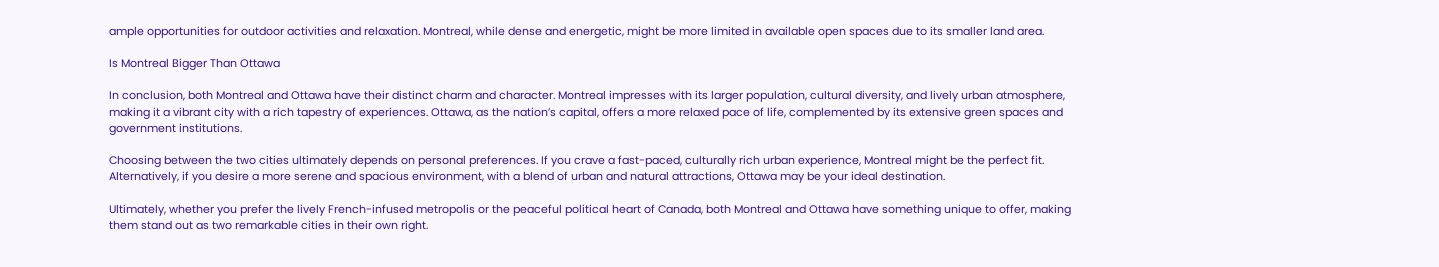ample opportunities for outdoor activities and relaxation. Montreal, while dense and energetic, might be more limited in available open spaces due to its smaller land area.

Is Montreal Bigger Than Ottawa

In conclusion, both Montreal and Ottawa have their distinct charm and character. Montreal impresses with its larger population, cultural diversity, and lively urban atmosphere, making it a vibrant city with a rich tapestry of experiences. Ottawa, as the nation’s capital, offers a more relaxed pace of life, complemented by its extensive green spaces and government institutions.

Choosing between the two cities ultimately depends on personal preferences. If you crave a fast-paced, culturally rich urban experience, Montreal might be the perfect fit. Alternatively, if you desire a more serene and spacious environment, with a blend of urban and natural attractions, Ottawa may be your ideal destination.

Ultimately, whether you prefer the lively French-infused metropolis or the peaceful political heart of Canada, both Montreal and Ottawa have something unique to offer, making them stand out as two remarkable cities in their own right.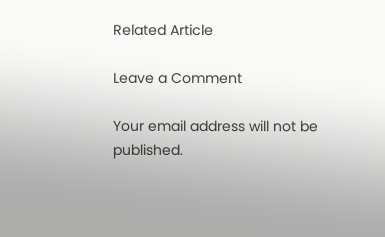Related Article

Leave a Comment

Your email address will not be published.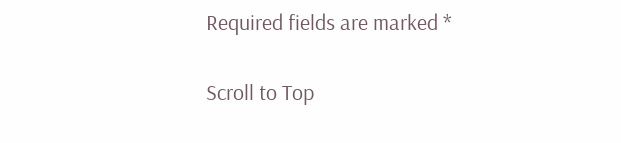Required fields are marked *

Scroll to Top